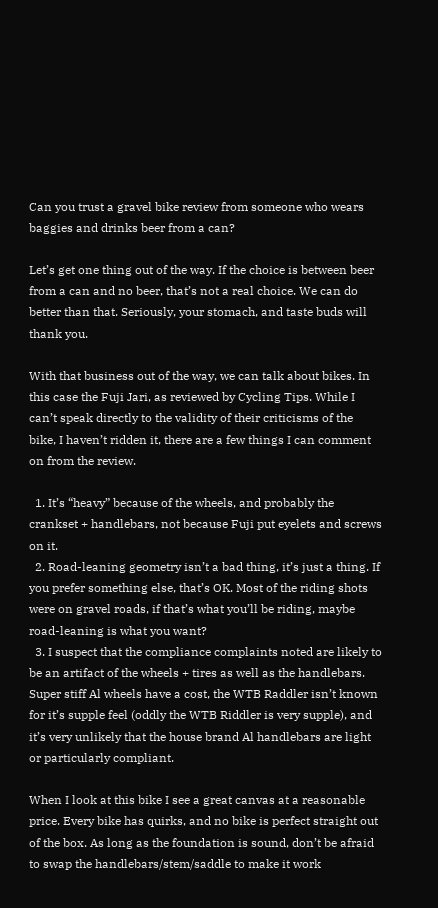Can you trust a gravel bike review from someone who wears baggies and drinks beer from a can?

Let’s get one thing out of the way. If the choice is between beer from a can and no beer, that’s not a real choice. We can do better than that. Seriously, your stomach, and taste buds will thank you.

With that business out of the way, we can talk about bikes. In this case the Fuji Jari, as reviewed by Cycling Tips. While I can’t speak directly to the validity of their criticisms of the bike, I haven’t ridden it, there are a few things I can comment on from the review.

  1. It’s “heavy” because of the wheels, and probably the crankset + handlebars, not because Fuji put eyelets and screws on it.
  2. Road-leaning geometry isn’t a bad thing, it’s just a thing. If you prefer something else, that’s OK. Most of the riding shots were on gravel roads, if that’s what you’ll be riding, maybe road-leaning is what you want?
  3. I suspect that the compliance complaints noted are likely to be an artifact of the wheels + tires as well as the handlebars. Super stiff Al wheels have a cost, the WTB Raddler isn’t known for it’s supple feel (oddly the WTB Riddler is very supple), and it’s very unlikely that the house brand Al handlebars are light or particularly compliant.

When I look at this bike I see a great canvas at a reasonable price. Every bike has quirks, and no bike is perfect straight out of the box. As long as the foundation is sound, don’t be afraid to swap the handlebars/stem/saddle to make it work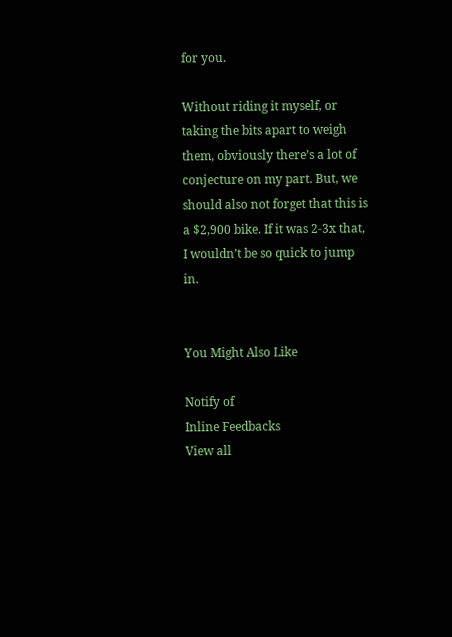for you.

Without riding it myself, or taking the bits apart to weigh them, obviously there’s a lot of conjecture on my part. But, we should also not forget that this is a $2,900 bike. If it was 2-3x that, I wouldn’t be so quick to jump in.


You Might Also Like

Notify of
Inline Feedbacks
View all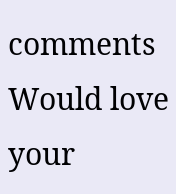comments
Would love your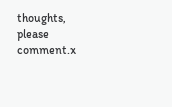thoughts, please comment.x